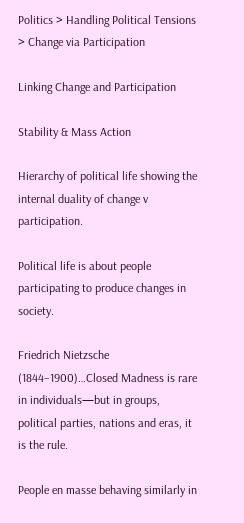Politics > Handling Political Tensions > Change via Participation

Linking Change and Participation

Stability & Mass Action

Hierarchy of political life showing the internal duality of change v participation.

Political life is about people participating to produce changes in society.

Friedrich Nietzsche (1844–1900)…Closed Madness is rare in individuals—but in groups, political parties, nations and eras, it is the rule.

People en masse behaving similarly in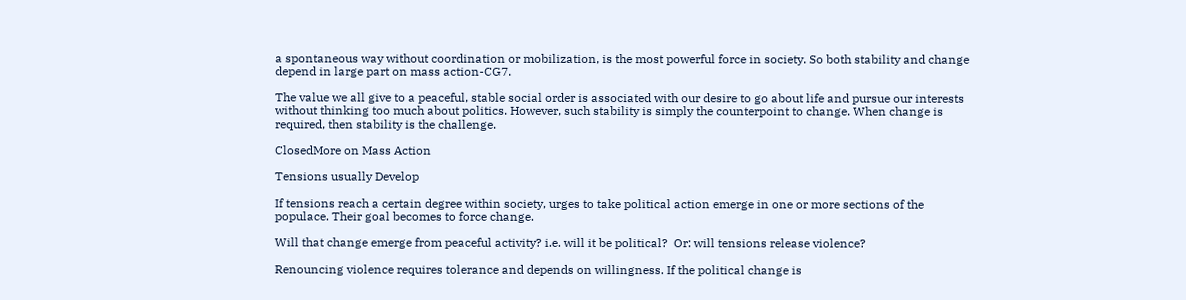a spontaneous way without coordination or mobilization, is the most powerful force in society. So both stability and change depend in large part on mass action-CG7.

The value we all give to a peaceful, stable social order is associated with our desire to go about life and pursue our interests without thinking too much about politics. However, such stability is simply the counterpoint to change. When change is required, then stability is the challenge.

ClosedMore on Mass Action

Tensions usually Develop

If tensions reach a certain degree within society, urges to take political action emerge in one or more sections of the populace. Their goal becomes to force change.

Will that change emerge from peaceful activity? i.e. will it be political?  Or: will tensions release violence?

Renouncing violence requires tolerance and depends on willingness. If the political change is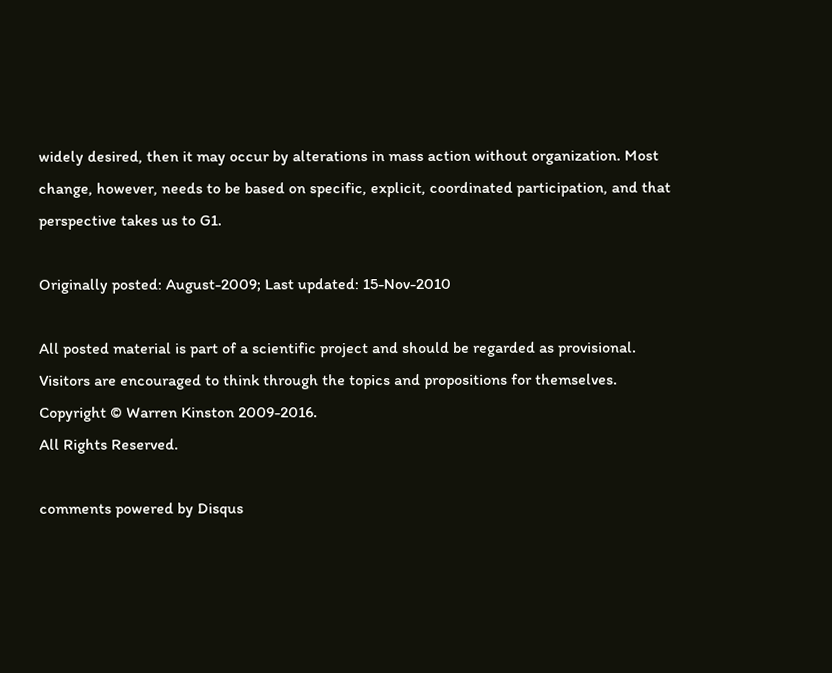widely desired, then it may occur by alterations in mass action without organization. Most change, however, needs to be based on specific, explicit, coordinated participation, and that perspective takes us to G1.

Originally posted: August-2009; Last updated: 15-Nov-2010

All posted material is part of a scientific project and should be regarded as provisional. Visitors are encouraged to think through the topics and propositions for themselves. Copyright © Warren Kinston 2009-2016.
All Rights Reserved.

comments powered by Disqus